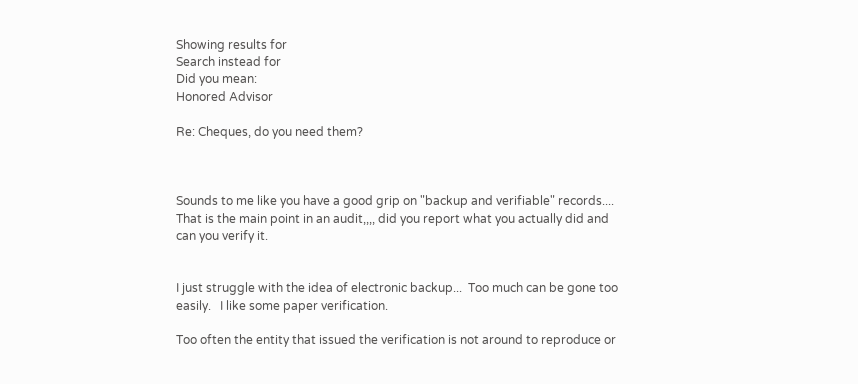Showing results for
Search instead for
Did you mean:
Honored Advisor

Re: Cheques, do you need them?



Sounds to me like you have a good grip on "backup and verifiable" records.... That is the main point in an audit,,,, did you report what you actually did and can you verify it.


I just struggle with the idea of electronic backup...  Too much can be gone too easily.   I like some paper verification.

Too often the entity that issued the verification is not around to reproduce or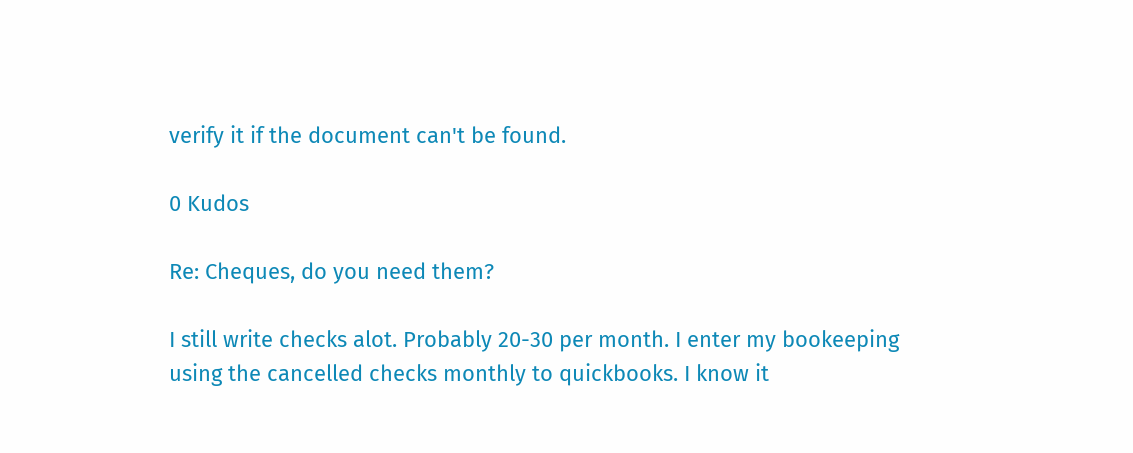verify it if the document can't be found.

0 Kudos

Re: Cheques, do you need them?

I still write checks alot. Probably 20-30 per month. I enter my bookeeping using the cancelled checks monthly to quickbooks. I know it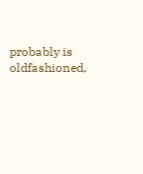probably is oldfashioned,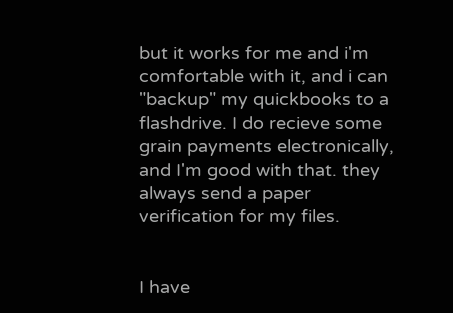but it works for me and i'm comfortable with it, and i can "backup" my quickbooks to a flashdrive. I do recieve some grain payments electronically, and I'm good with that. they always send a paper verification for my files.


I have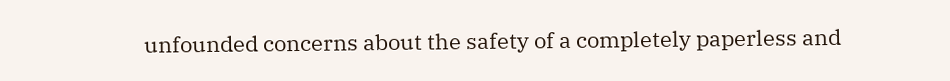unfounded concerns about the safety of a completely paperless and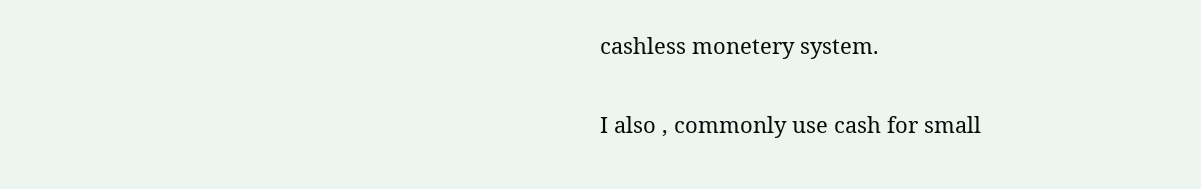cashless monetery system.


I also , commonly use cash for small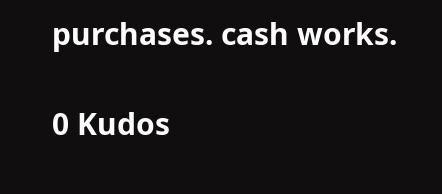purchases. cash works.

0 Kudos